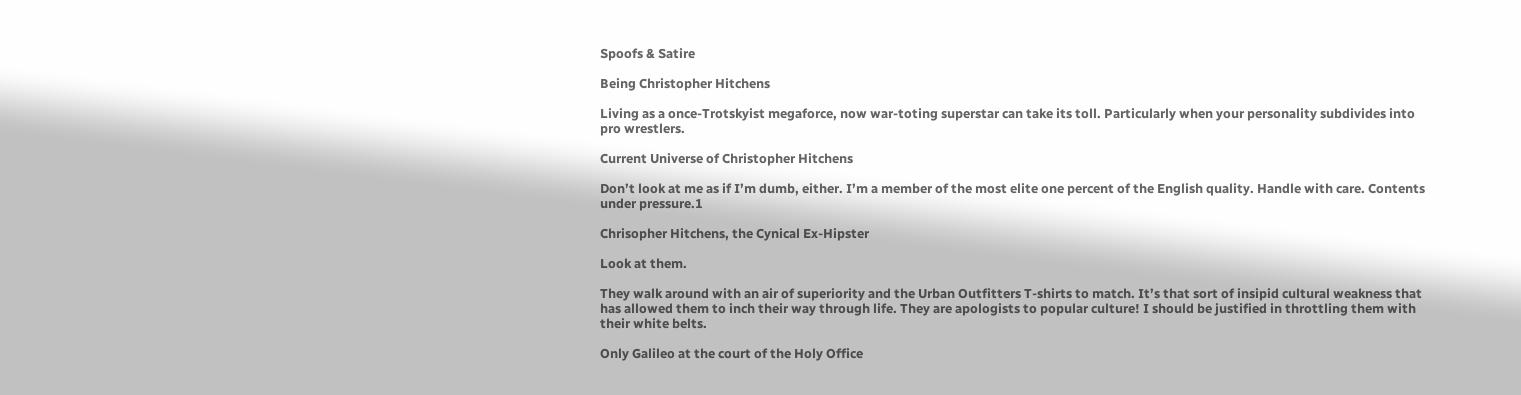Spoofs & Satire

Being Christopher Hitchens

Living as a once-Trotskyist megaforce, now war-toting superstar can take its toll. Particularly when your personality subdivides into pro wrestlers.

Current Universe of Christopher Hitchens

Don’t look at me as if I’m dumb, either. I’m a member of the most elite one percent of the English quality. Handle with care. Contents under pressure.1

Chrisopher Hitchens, the Cynical Ex-Hipster

Look at them.

They walk around with an air of superiority and the Urban Outfitters T-shirts to match. It’s that sort of insipid cultural weakness that has allowed them to inch their way through life. They are apologists to popular culture! I should be justified in throttling them with their white belts.

Only Galileo at the court of the Holy Office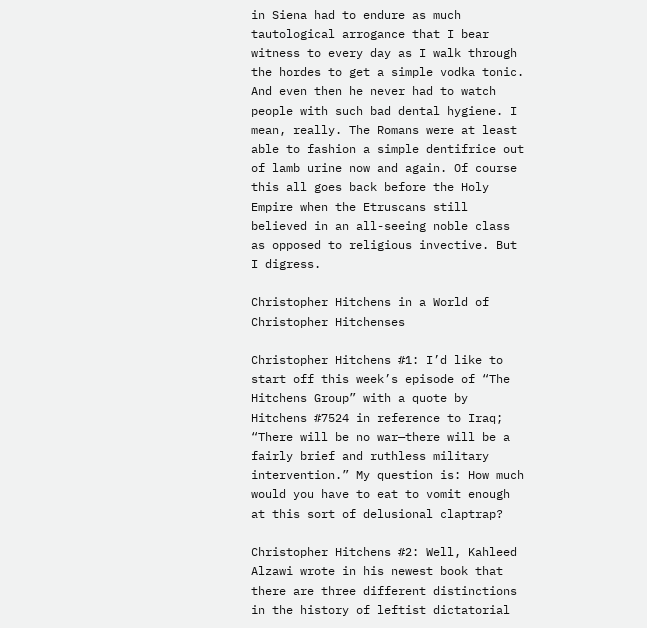in Siena had to endure as much tautological arrogance that I bear witness to every day as I walk through the hordes to get a simple vodka tonic. And even then he never had to watch people with such bad dental hygiene. I mean, really. The Romans were at least able to fashion a simple dentifrice out of lamb urine now and again. Of course this all goes back before the Holy Empire when the Etruscans still believed in an all-seeing noble class as opposed to religious invective. But I digress.

Christopher Hitchens in a World of Christopher Hitchenses

Christopher Hitchens #1: I’d like to start off this week’s episode of “The Hitchens Group” with a quote by Hitchens #7524 in reference to Iraq; “There will be no war—there will be a fairly brief and ruthless military intervention.” My question is: How much would you have to eat to vomit enough at this sort of delusional claptrap?

Christopher Hitchens #2: Well, Kahleed Alzawi wrote in his newest book that there are three different distinctions in the history of leftist dictatorial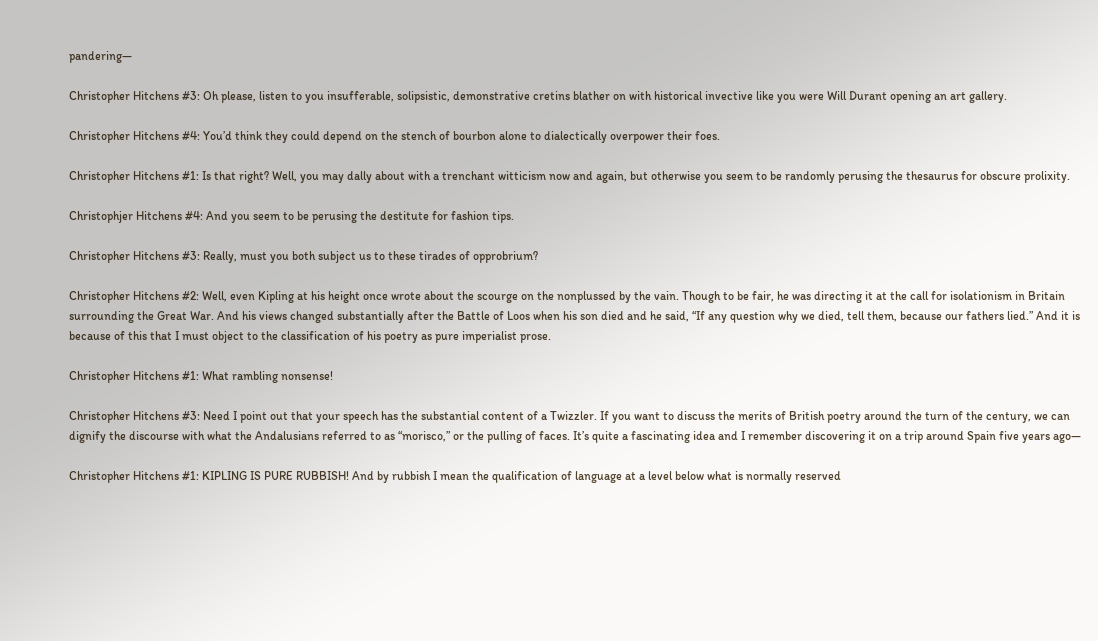pandering—

Christopher Hitchens #3: Oh please, listen to you insufferable, solipsistic, demonstrative cretins blather on with historical invective like you were Will Durant opening an art gallery.

Christopher Hitchens #4: You’d think they could depend on the stench of bourbon alone to dialectically overpower their foes.

Christopher Hitchens #1: Is that right? Well, you may dally about with a trenchant witticism now and again, but otherwise you seem to be randomly perusing the thesaurus for obscure prolixity.

Christophjer Hitchens #4: And you seem to be perusing the destitute for fashion tips.

Christopher Hitchens #3: Really, must you both subject us to these tirades of opprobrium?

Christopher Hitchens #2: Well, even Kipling at his height once wrote about the scourge on the nonplussed by the vain. Though to be fair, he was directing it at the call for isolationism in Britain surrounding the Great War. And his views changed substantially after the Battle of Loos when his son died and he said, “If any question why we died, tell them, because our fathers lied.” And it is because of this that I must object to the classification of his poetry as pure imperialist prose.

Christopher Hitchens #1: What rambling nonsense!

Christopher Hitchens #3: Need I point out that your speech has the substantial content of a Twizzler. If you want to discuss the merits of British poetry around the turn of the century, we can dignify the discourse with what the Andalusians referred to as “morisco,” or the pulling of faces. It’s quite a fascinating idea and I remember discovering it on a trip around Spain five years ago—

Christopher Hitchens #1: KIPLING IS PURE RUBBISH! And by rubbish I mean the qualification of language at a level below what is normally reserved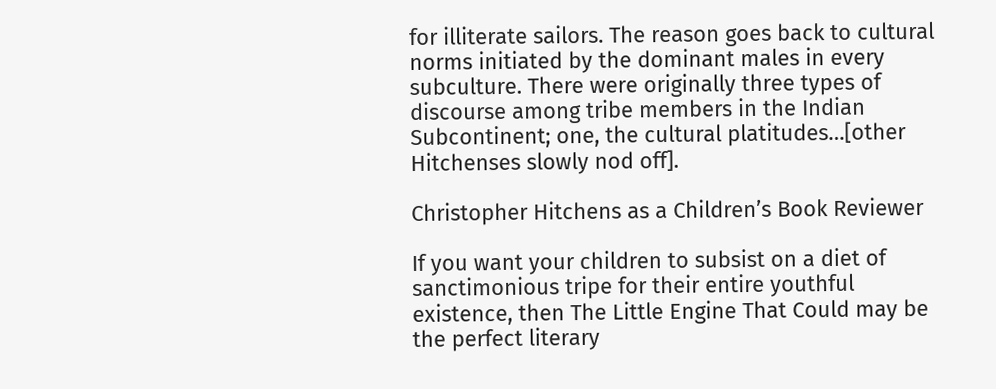for illiterate sailors. The reason goes back to cultural norms initiated by the dominant males in every subculture. There were originally three types of discourse among tribe members in the Indian Subcontinent; one, the cultural platitudes…[other Hitchenses slowly nod off].

Christopher Hitchens as a Children’s Book Reviewer

If you want your children to subsist on a diet of sanctimonious tripe for their entire youthful existence, then The Little Engine That Could may be the perfect literary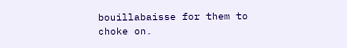bouillabaisse for them to choke on.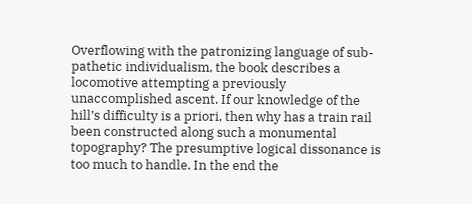Overflowing with the patronizing language of sub-pathetic individualism, the book describes a locomotive attempting a previously unaccomplished ascent. If our knowledge of the hill’s difficulty is a priori, then why has a train rail been constructed along such a monumental topography? The presumptive logical dissonance is too much to handle. In the end the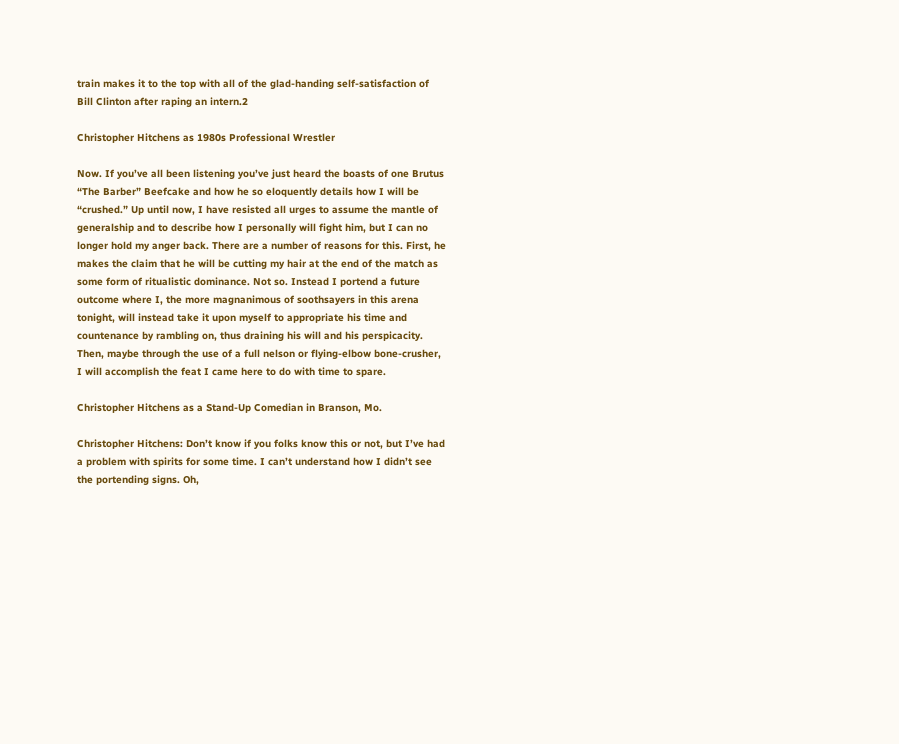train makes it to the top with all of the glad-handing self-satisfaction of Bill Clinton after raping an intern.2

Christopher Hitchens as 1980s Professional Wrestler

Now. If you’ve all been listening you’ve just heard the boasts of one Brutus “The Barber” Beefcake and how he so eloquently details how I will be “crushed.” Up until now, I have resisted all urges to assume the mantle of generalship and to describe how I personally will fight him, but I can no longer hold my anger back. There are a number of reasons for this. First, he makes the claim that he will be cutting my hair at the end of the match as some form of ritualistic dominance. Not so. Instead I portend a future outcome where I, the more magnanimous of soothsayers in this arena tonight, will instead take it upon myself to appropriate his time and countenance by rambling on, thus draining his will and his perspicacity. Then, maybe through the use of a full nelson or flying-elbow bone-crusher, I will accomplish the feat I came here to do with time to spare.

Christopher Hitchens as a Stand-Up Comedian in Branson, Mo.

Christopher Hitchens: Don’t know if you folks know this or not, but I’ve had a problem with spirits for some time. I can’t understand how I didn’t see the portending signs. Oh,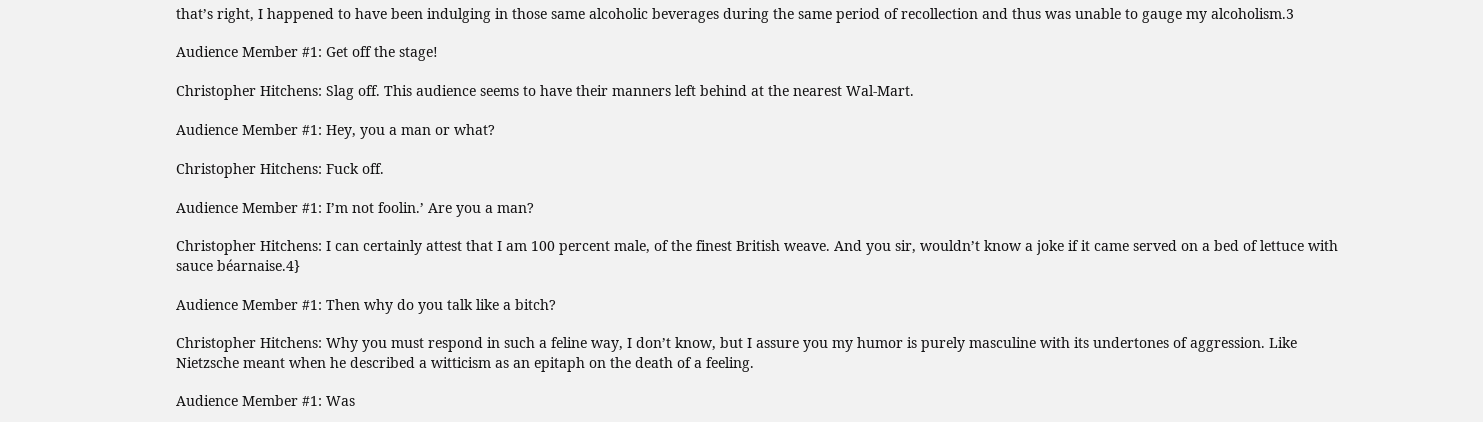that’s right, I happened to have been indulging in those same alcoholic beverages during the same period of recollection and thus was unable to gauge my alcoholism.3

Audience Member #1: Get off the stage!

Christopher Hitchens: Slag off. This audience seems to have their manners left behind at the nearest Wal-Mart.

Audience Member #1: Hey, you a man or what?

Christopher Hitchens: Fuck off.

Audience Member #1: I’m not foolin.’ Are you a man?

Christopher Hitchens: I can certainly attest that I am 100 percent male, of the finest British weave. And you sir, wouldn’t know a joke if it came served on a bed of lettuce with sauce béarnaise.4}

Audience Member #1: Then why do you talk like a bitch?

Christopher Hitchens: Why you must respond in such a feline way, I don’t know, but I assure you my humor is purely masculine with its undertones of aggression. Like Nietzsche meant when he described a witticism as an epitaph on the death of a feeling.

Audience Member #1: Was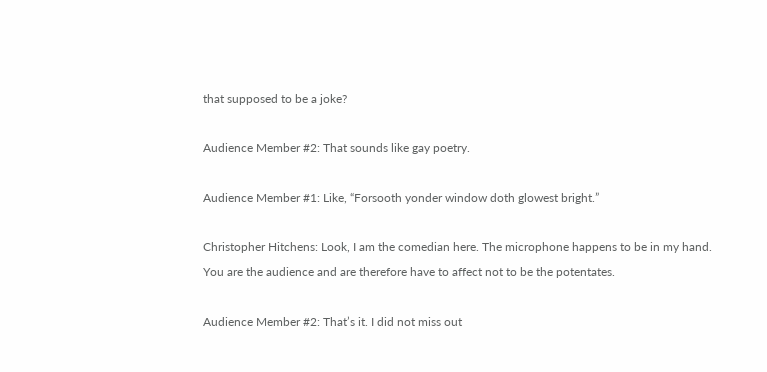that supposed to be a joke?

Audience Member #2: That sounds like gay poetry.

Audience Member #1: Like, “Forsooth yonder window doth glowest bright.”

Christopher Hitchens: Look, I am the comedian here. The microphone happens to be in my hand. You are the audience and are therefore have to affect not to be the potentates.

Audience Member #2: That’s it. I did not miss out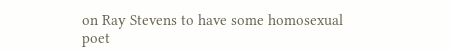on Ray Stevens to have some homosexual poet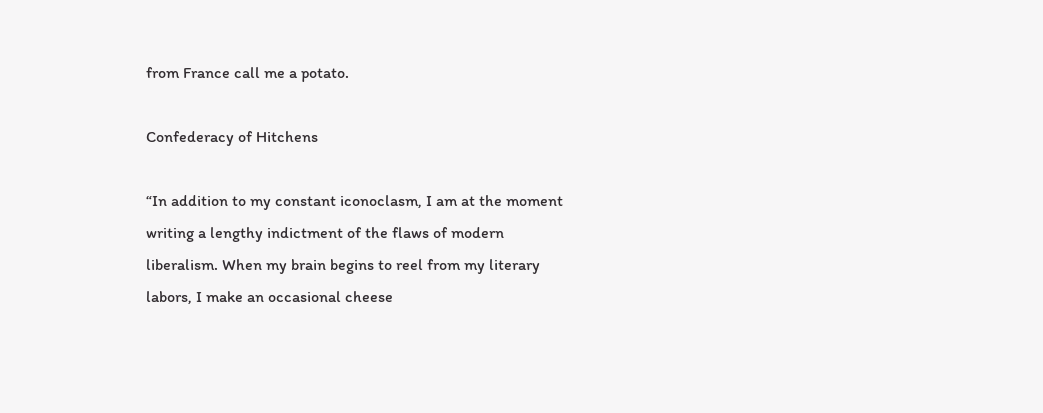from France call me a potato.

Confederacy of Hitchens

“In addition to my constant iconoclasm, I am at the moment writing a lengthy indictment of the flaws of modern liberalism. When my brain begins to reel from my literary labors, I make an occasional cheese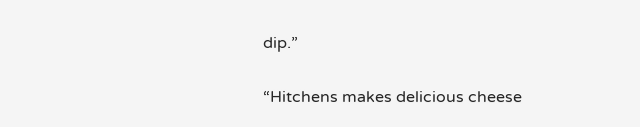dip.”

“Hitchens makes delicious cheese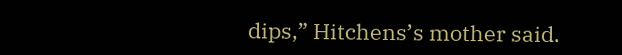dips,” Hitchens’s mother said.